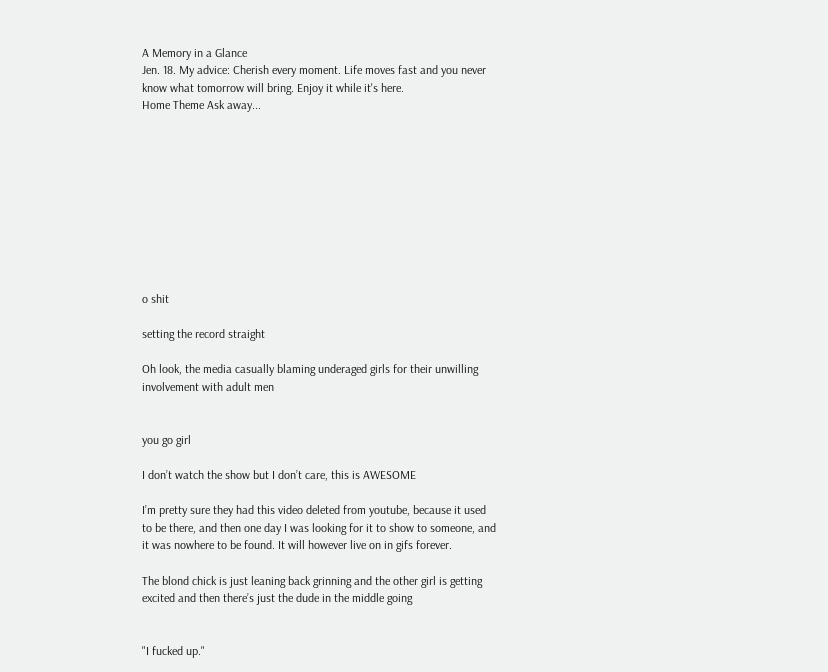A Memory in a Glance
Jen. 18. My advice: Cherish every moment. Life moves fast and you never know what tomorrow will bring. Enjoy it while it's here.
Home Theme Ask away...










o shit

setting the record straight

Oh look, the media casually blaming underaged girls for their unwilling involvement with adult men


you go girl

I don’t watch the show but I don’t care, this is AWESOME

I’m pretty sure they had this video deleted from youtube, because it used to be there, and then one day I was looking for it to show to someone, and it was nowhere to be found. It will however live on in gifs forever.

The blond chick is just leaning back grinning and the other girl is getting excited and then there’s just the dude in the middle going


"I fucked up."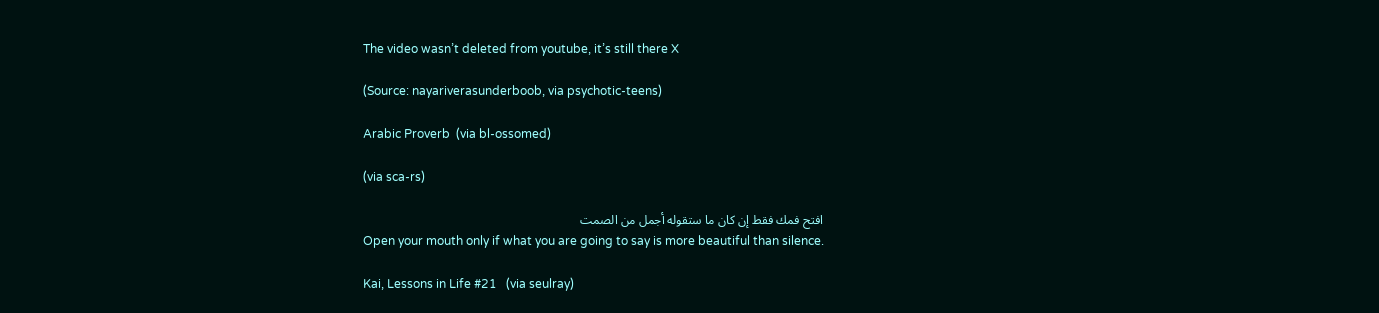The video wasn’t deleted from youtube, it’s still there X

(Source: nayariverasunderboob, via psychotic-teens)

Arabic Proverb  (via bl-ossomed)

(via sca-rs)

افتح فمك فقط إن كان ما ستقوله أجمل من الصمت
Open your mouth only if what you are going to say is more beautiful than silence.

Kai, Lessons in Life #21   (via seulray)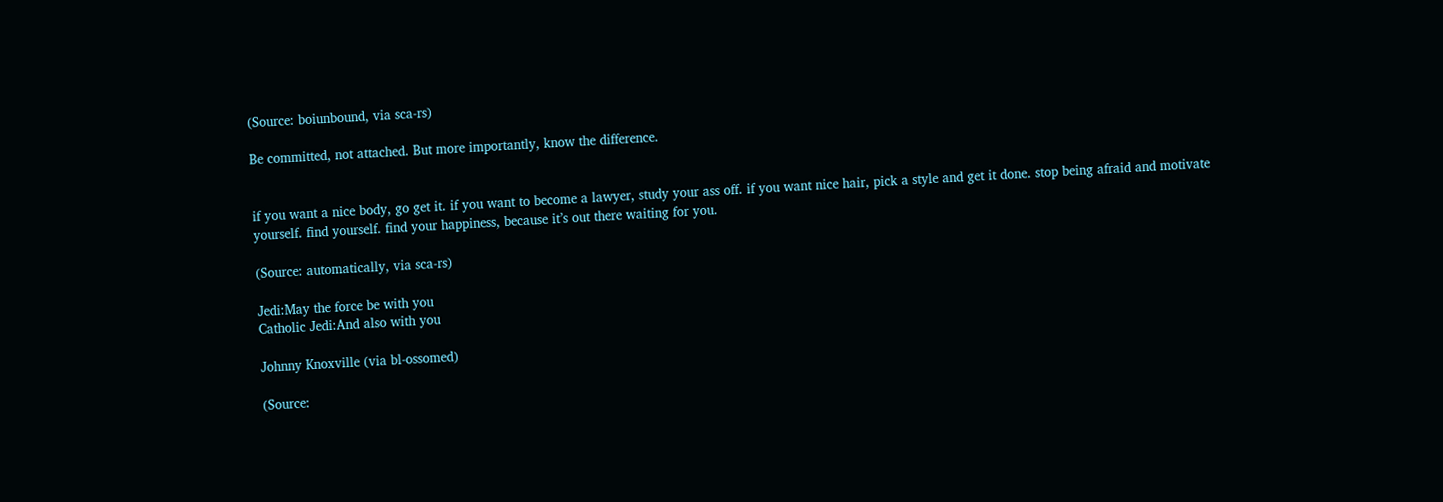(Source: boiunbound, via sca-rs)

Be committed, not attached. But more importantly, know the difference.


if you want a nice body, go get it. if you want to become a lawyer, study your ass off. if you want nice hair, pick a style and get it done. stop being afraid and motivate yourself. find yourself. find your happiness, because it’s out there waiting for you.

(Source: automatically, via sca-rs)

Jedi:May the force be with you
Catholic Jedi:And also with you

Johnny Knoxville (via bl-ossomed)

(Source: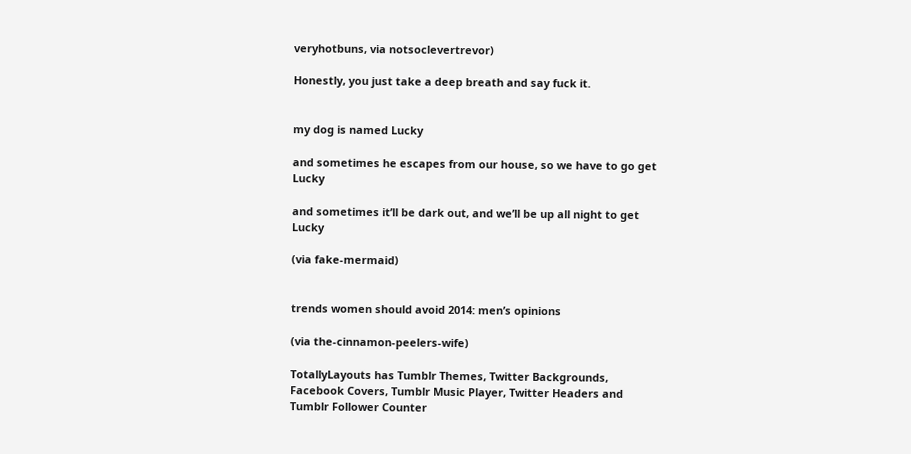veryhotbuns, via notsoclevertrevor)

Honestly, you just take a deep breath and say fuck it.


my dog is named Lucky

and sometimes he escapes from our house, so we have to go get Lucky

and sometimes it’ll be dark out, and we’ll be up all night to get Lucky

(via fake-mermaid)


trends women should avoid 2014: men’s opinions

(via the-cinnamon-peelers-wife)

TotallyLayouts has Tumblr Themes, Twitter Backgrounds, Facebook Covers, Tumblr Music Player, Twitter Headers and Tumblr Follower Counter